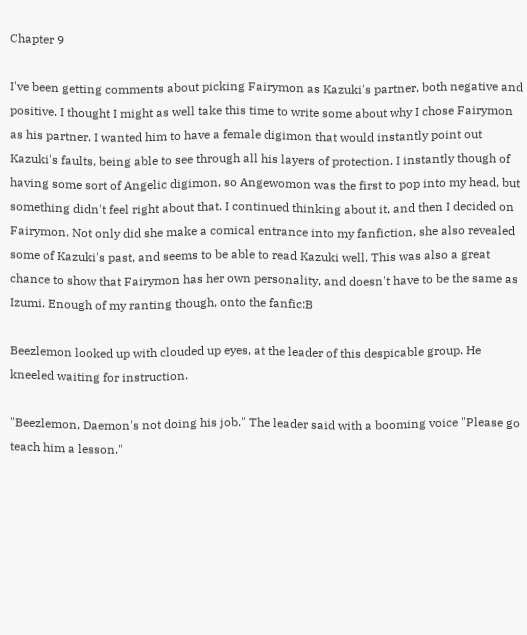Chapter 9

I've been getting comments about picking Fairymon as Kazuki's partner, both negative and positive. I thought I might as well take this time to write some about why I chose Fairymon as his partner. I wanted him to have a female digimon that would instantly point out Kazuki's faults, being able to see through all his layers of protection. I instantly though of having some sort of Angelic digimon, so Angewomon was the first to pop into my head, but something didn't feel right about that. I continued thinking about it, and then I decided on Fairymon. Not only did she make a comical entrance into my fanfiction, she also revealed some of Kazuki's past, and seems to be able to read Kazuki well. This was also a great chance to show that Fairymon has her own personality, and doesn't have to be the same as Izumi. Enough of my ranting though, onto the fanfic:B

Beezlemon looked up with clouded up eyes, at the leader of this despicable group. He kneeled waiting for instruction.

"Beezlemon, Daemon's not doing his job." The leader said with a booming voice "Please go teach him a lesson."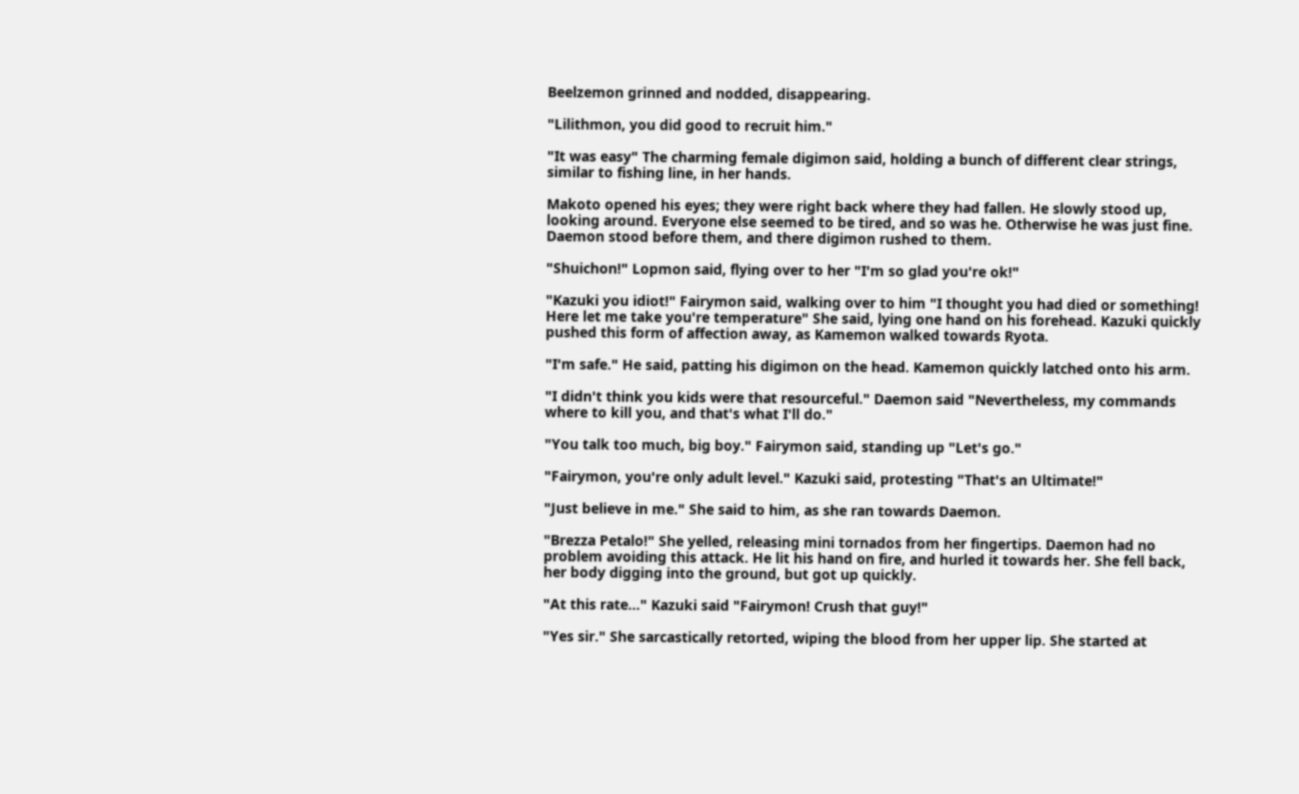Beelzemon grinned and nodded, disappearing.

"Lilithmon, you did good to recruit him."

"It was easy" The charming female digimon said, holding a bunch of different clear strings, similar to fishing line, in her hands.

Makoto opened his eyes; they were right back where they had fallen. He slowly stood up, looking around. Everyone else seemed to be tired, and so was he. Otherwise he was just fine. Daemon stood before them, and there digimon rushed to them.

"Shuichon!" Lopmon said, flying over to her "I'm so glad you're ok!"

"Kazuki you idiot!" Fairymon said, walking over to him "I thought you had died or something! Here let me take you're temperature" She said, lying one hand on his forehead. Kazuki quickly pushed this form of affection away, as Kamemon walked towards Ryota.

"I'm safe." He said, patting his digimon on the head. Kamemon quickly latched onto his arm.

"I didn't think you kids were that resourceful." Daemon said "Nevertheless, my commands where to kill you, and that's what I'll do."

"You talk too much, big boy." Fairymon said, standing up "Let's go."

"Fairymon, you're only adult level." Kazuki said, protesting "That's an Ultimate!"

"Just believe in me." She said to him, as she ran towards Daemon.

"Brezza Petalo!" She yelled, releasing mini tornados from her fingertips. Daemon had no problem avoiding this attack. He lit his hand on fire, and hurled it towards her. She fell back, her body digging into the ground, but got up quickly.

"At this rate…" Kazuki said "Fairymon! Crush that guy!"

"Yes sir." She sarcastically retorted, wiping the blood from her upper lip. She started at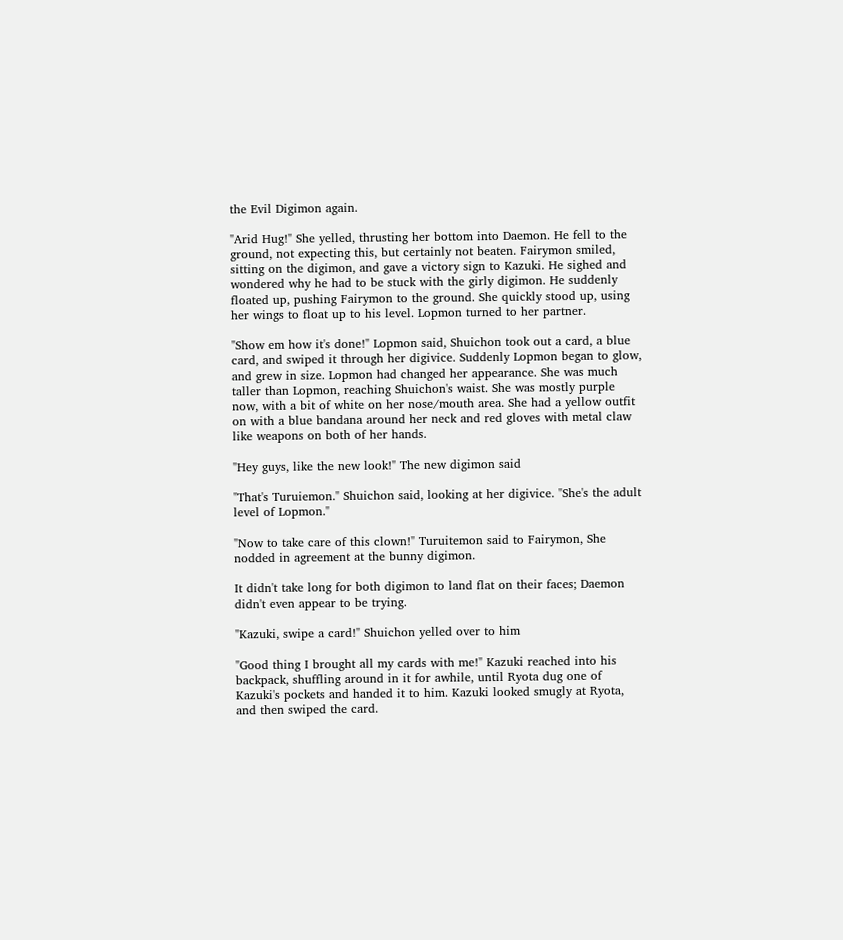the Evil Digimon again.

"Arid Hug!" She yelled, thrusting her bottom into Daemon. He fell to the ground, not expecting this, but certainly not beaten. Fairymon smiled, sitting on the digimon, and gave a victory sign to Kazuki. He sighed and wondered why he had to be stuck with the girly digimon. He suddenly floated up, pushing Fairymon to the ground. She quickly stood up, using her wings to float up to his level. Lopmon turned to her partner.

"Show em how it's done!" Lopmon said, Shuichon took out a card, a blue card, and swiped it through her digivice. Suddenly Lopmon began to glow, and grew in size. Lopmon had changed her appearance. She was much taller than Lopmon, reaching Shuichon's waist. She was mostly purple now, with a bit of white on her nose/mouth area. She had a yellow outfit on with a blue bandana around her neck and red gloves with metal claw like weapons on both of her hands.

"Hey guys, like the new look!" The new digimon said

"That's Turuiemon." Shuichon said, looking at her digivice. "She's the adult level of Lopmon."

"Now to take care of this clown!" Turuitemon said to Fairymon, She nodded in agreement at the bunny digimon.

It didn't take long for both digimon to land flat on their faces; Daemon didn't even appear to be trying.

"Kazuki, swipe a card!" Shuichon yelled over to him

"Good thing I brought all my cards with me!" Kazuki reached into his backpack, shuffling around in it for awhile, until Ryota dug one of Kazuki's pockets and handed it to him. Kazuki looked smugly at Ryota, and then swiped the card.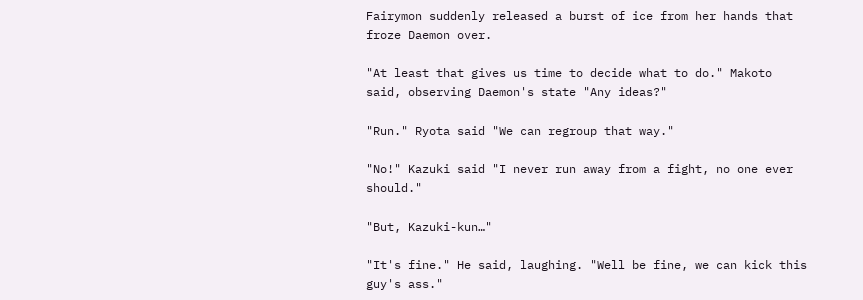Fairymon suddenly released a burst of ice from her hands that froze Daemon over.

"At least that gives us time to decide what to do." Makoto said, observing Daemon's state "Any ideas?"

"Run." Ryota said "We can regroup that way."

"No!" Kazuki said "I never run away from a fight, no one ever should."

"But, Kazuki-kun…"

"It's fine." He said, laughing. "Well be fine, we can kick this guy's ass."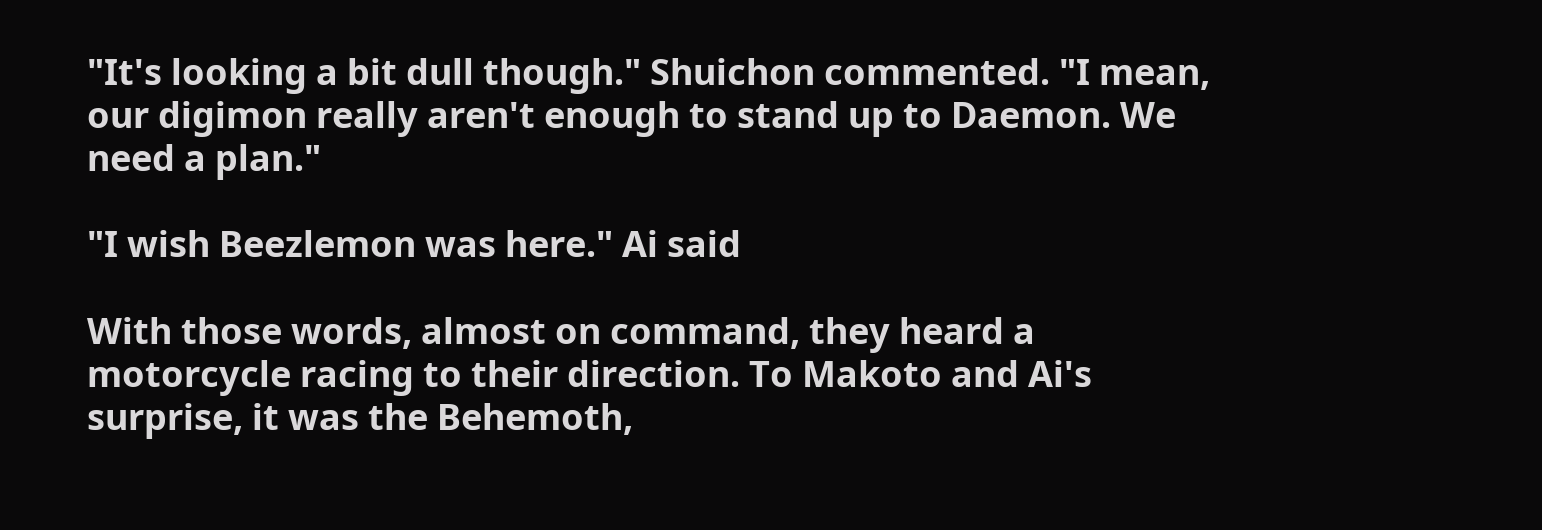"It's looking a bit dull though." Shuichon commented. "I mean, our digimon really aren't enough to stand up to Daemon. We need a plan."

"I wish Beezlemon was here." Ai said

With those words, almost on command, they heard a motorcycle racing to their direction. To Makoto and Ai's surprise, it was the Behemoth,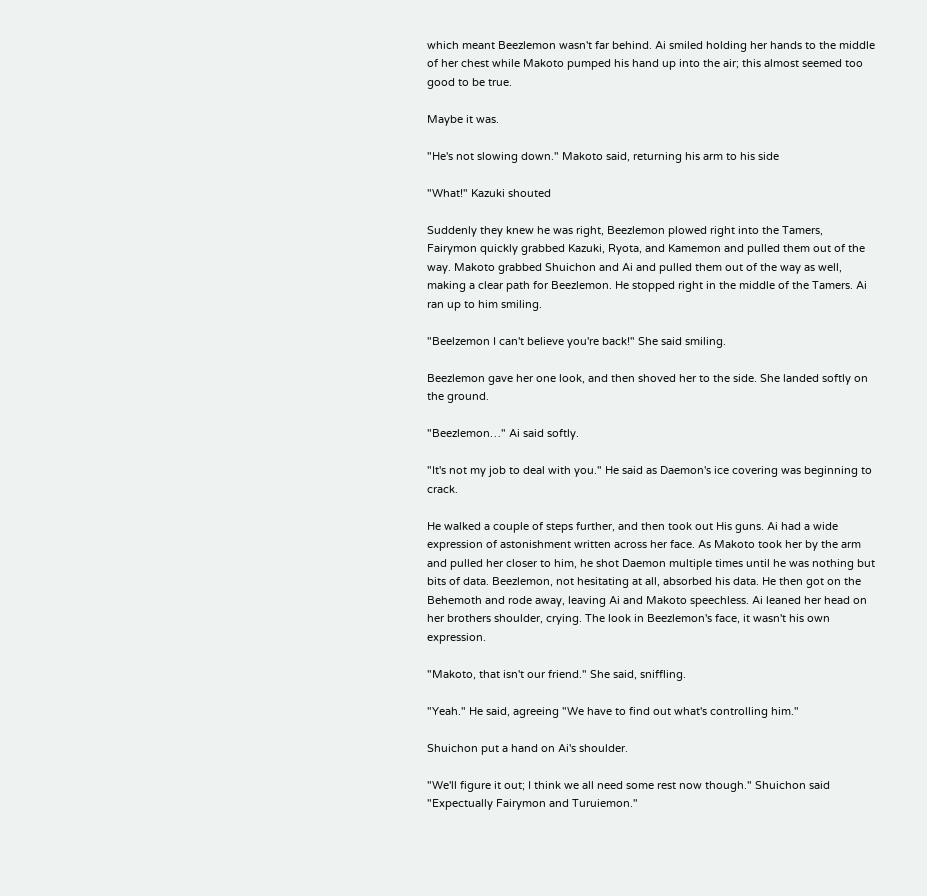which meant Beezlemon wasn't far behind. Ai smiled holding her hands to the middle of her chest while Makoto pumped his hand up into the air; this almost seemed too good to be true.

Maybe it was.

"He's not slowing down." Makoto said, returning his arm to his side

"What!" Kazuki shouted

Suddenly they knew he was right, Beezlemon plowed right into the Tamers, Fairymon quickly grabbed Kazuki, Ryota, and Kamemon and pulled them out of the way. Makoto grabbed Shuichon and Ai and pulled them out of the way as well, making a clear path for Beezlemon. He stopped right in the middle of the Tamers. Ai ran up to him smiling.

"Beelzemon I can't believe you're back!" She said smiling.

Beezlemon gave her one look, and then shoved her to the side. She landed softly on the ground.

"Beezlemon…" Ai said softly.

"It's not my job to deal with you." He said as Daemon's ice covering was beginning to crack.

He walked a couple of steps further, and then took out His guns. Ai had a wide expression of astonishment written across her face. As Makoto took her by the arm and pulled her closer to him, he shot Daemon multiple times until he was nothing but bits of data. Beezlemon, not hesitating at all, absorbed his data. He then got on the Behemoth and rode away, leaving Ai and Makoto speechless. Ai leaned her head on her brothers shoulder, crying. The look in Beezlemon's face, it wasn't his own expression.

"Makoto, that isn't our friend." She said, sniffling.

"Yeah." He said, agreeing "We have to find out what's controlling him."

Shuichon put a hand on Ai's shoulder.

"We'll figure it out; I think we all need some rest now though." Shuichon said "Expectually Fairymon and Turuiemon."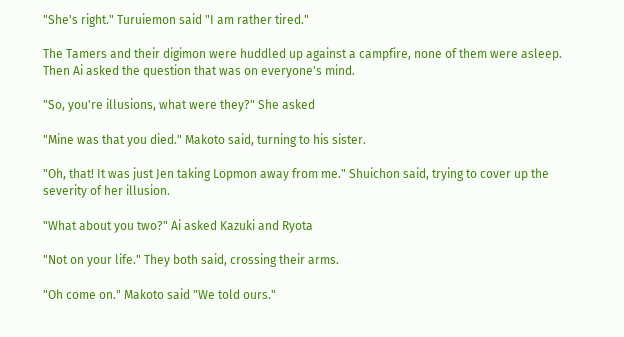"She's right." Turuiemon said "I am rather tired."

The Tamers and their digimon were huddled up against a campfire, none of them were asleep. Then Ai asked the question that was on everyone's mind.

"So, you're illusions, what were they?" She asked

"Mine was that you died." Makoto said, turning to his sister.

"Oh, that! It was just Jen taking Lopmon away from me." Shuichon said, trying to cover up the severity of her illusion.

"What about you two?" Ai asked Kazuki and Ryota

"Not on your life." They both said, crossing their arms.

"Oh come on." Makoto said "We told ours."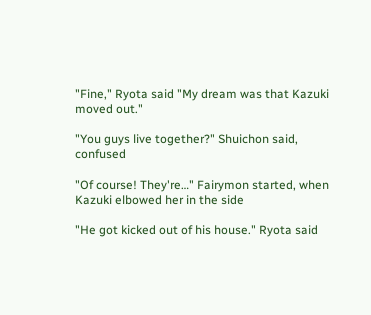"Fine," Ryota said "My dream was that Kazuki moved out."

"You guys live together?" Shuichon said, confused

"Of course! They're…" Fairymon started, when Kazuki elbowed her in the side

"He got kicked out of his house." Ryota said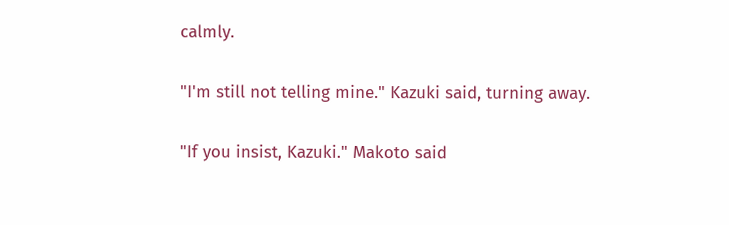calmly.

"I'm still not telling mine." Kazuki said, turning away.

"If you insist, Kazuki." Makoto said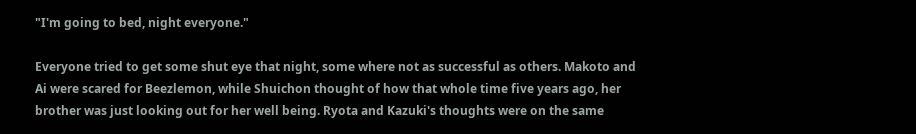"I'm going to bed, night everyone."

Everyone tried to get some shut eye that night, some where not as successful as others. Makoto and Ai were scared for Beezlemon, while Shuichon thought of how that whole time five years ago, her brother was just looking out for her well being. Ryota and Kazuki's thoughts were on the same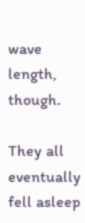wave length, though.

They all eventually fell asleep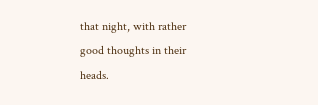that night, with rather good thoughts in their heads.